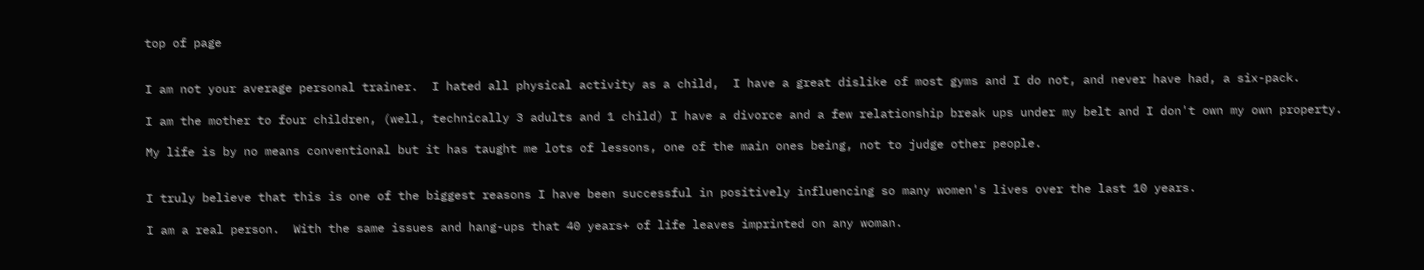top of page


I am not your average personal trainer.  I hated all physical activity as a child,  I have a great dislike of most gyms and I do not, and never have had, a six-pack.

I am the mother to four children, (well, technically 3 adults and 1 child) I have a divorce and a few relationship break ups under my belt and I don't own my own property.

My life is by no means conventional but it has taught me lots of lessons, one of the main ones being, not to judge other people.


I truly believe that this is one of the biggest reasons I have been successful in positively influencing so many women's lives over the last 10 years.

I am a real person.  With the same issues and hang-ups that 40 years+ of life leaves imprinted on any woman.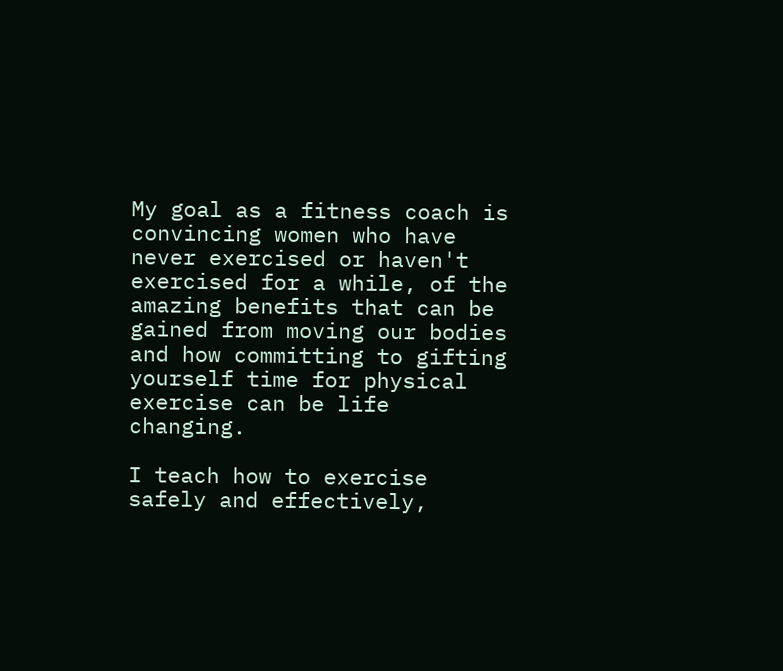My goal as a fitness coach is convincing women who have never exercised or haven't exercised for a while, of the amazing benefits that can be gained from moving our bodies and how committing to gifting yourself time for physical exercise can be life changing.

I teach how to exercise safely and effectively,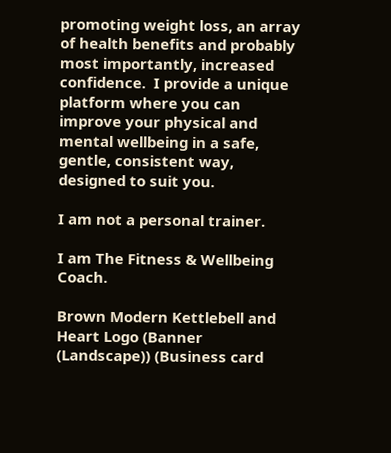promoting weight loss, an array of health benefits and probably most importantly, increased confidence.  I provide a unique platform where you can improve your physical and mental wellbeing in a safe, gentle, consistent way, designed to suit you.

I am not a personal trainer.

I am The Fitness & Wellbeing Coach.

Brown Modern Kettlebell and Heart Logo (Banner (Landscape)) (Business card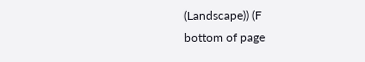(Landscape)) (F
bottom of page